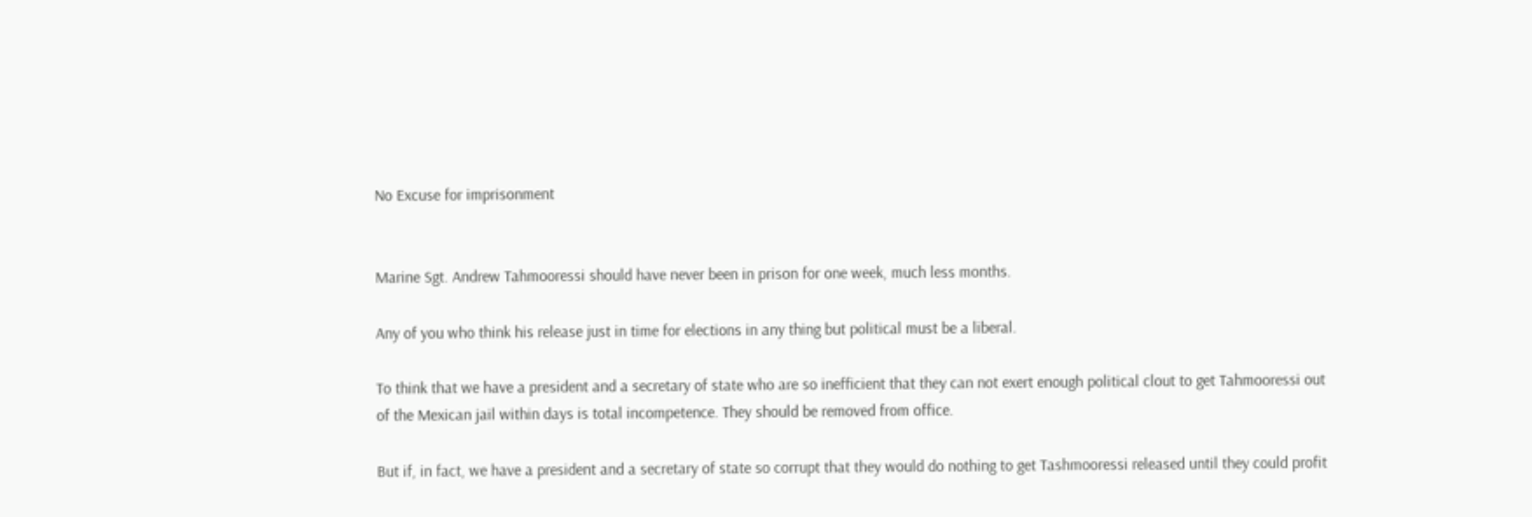No Excuse for imprisonment


Marine Sgt. Andrew Tahmooressi should have never been in prison for one week, much less months.

Any of you who think his release just in time for elections in any thing but political must be a liberal.

To think that we have a president and a secretary of state who are so inefficient that they can not exert enough political clout to get Tahmooressi out of the Mexican jail within days is total incompetence. They should be removed from office.

But if, in fact, we have a president and a secretary of state so corrupt that they would do nothing to get Tashmooressi released until they could profit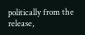politically from the release,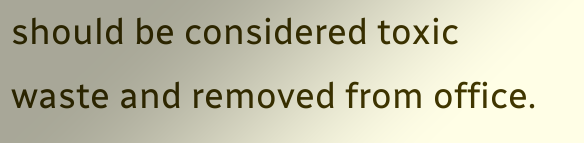should be considered toxic waste and removed from office.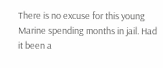There is no excuse for this young Marine spending months in jail. Had it been a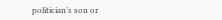politician’s son or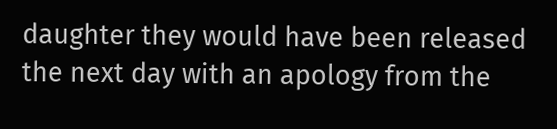daughter they would have been released the next day with an apology from the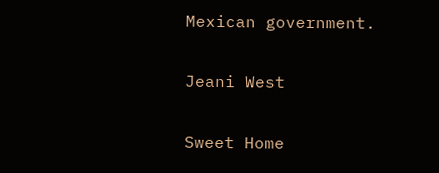Mexican government.

Jeani West

Sweet Home